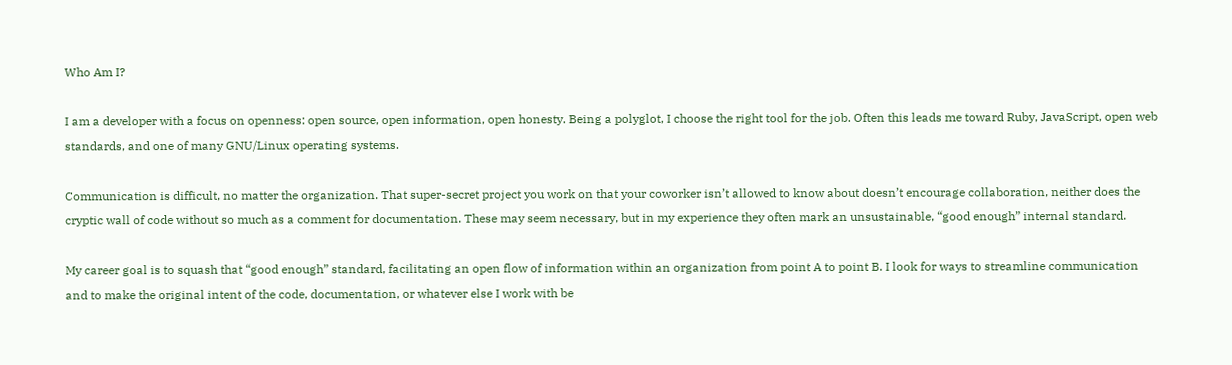Who Am I?

I am a developer with a focus on openness: open source, open information, open honesty. Being a polyglot, I choose the right tool for the job. Often this leads me toward Ruby, JavaScript, open web standards, and one of many GNU/Linux operating systems.

Communication is difficult, no matter the organization. That super-secret project you work on that your coworker isn’t allowed to know about doesn’t encourage collaboration, neither does the cryptic wall of code without so much as a comment for documentation. These may seem necessary, but in my experience they often mark an unsustainable, “good enough” internal standard.

My career goal is to squash that “good enough” standard, facilitating an open flow of information within an organization from point A to point B. I look for ways to streamline communication and to make the original intent of the code, documentation, or whatever else I work with be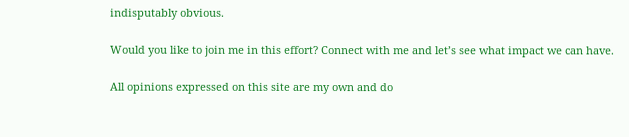indisputably obvious.

Would you like to join me in this effort? Connect with me and let’s see what impact we can have.

All opinions expressed on this site are my own and do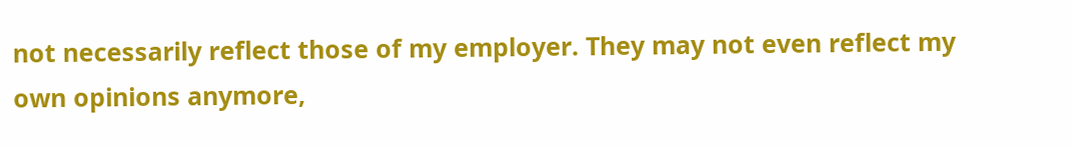not necessarily reflect those of my employer. They may not even reflect my own opinions anymore,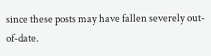since these posts may have fallen severely out-of-date.